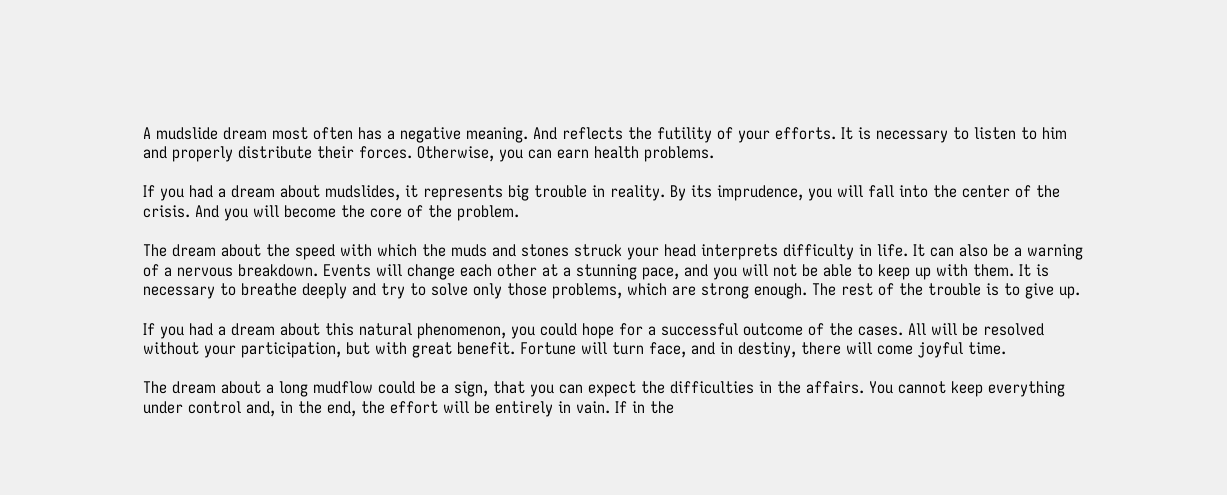A mudslide dream most often has a negative meaning. And reflects the futility of your efforts. It is necessary to listen to him and properly distribute their forces. Otherwise, you can earn health problems.

If you had a dream about mudslides, it represents big trouble in reality. By its imprudence, you will fall into the center of the crisis. And you will become the core of the problem.

The dream about the speed with which the muds and stones struck your head interprets difficulty in life. It can also be a warning of a nervous breakdown. Events will change each other at a stunning pace, and you will not be able to keep up with them. It is necessary to breathe deeply and try to solve only those problems, which are strong enough. The rest of the trouble is to give up.

If you had a dream about this natural phenomenon, you could hope for a successful outcome of the cases. All will be resolved without your participation, but with great benefit. Fortune will turn face, and in destiny, there will come joyful time.

The dream about a long mudflow could be a sign, that you can expect the difficulties in the affairs. You cannot keep everything under control and, in the end, the effort will be entirely in vain. If in the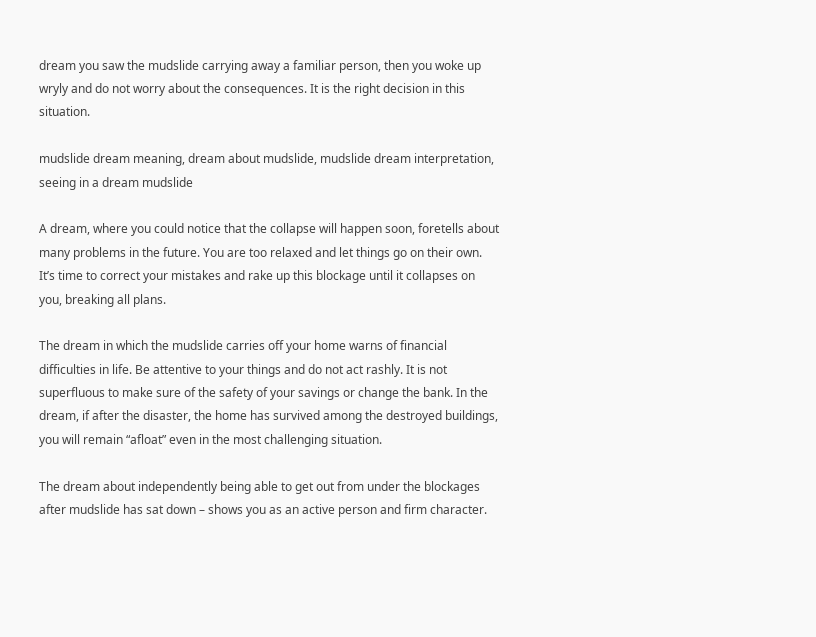dream you saw the mudslide carrying away a familiar person, then you woke up wryly and do not worry about the consequences. It is the right decision in this situation.

mudslide dream meaning, dream about mudslide, mudslide dream interpretation, seeing in a dream mudslide

A dream, where you could notice that the collapse will happen soon, foretells about many problems in the future. You are too relaxed and let things go on their own. It’s time to correct your mistakes and rake up this blockage until it collapses on you, breaking all plans.

The dream in which the mudslide carries off your home warns of financial difficulties in life. Be attentive to your things and do not act rashly. It is not superfluous to make sure of the safety of your savings or change the bank. In the dream, if after the disaster, the home has survived among the destroyed buildings, you will remain “afloat” even in the most challenging situation.

The dream about independently being able to get out from under the blockages after mudslide has sat down – shows you as an active person and firm character.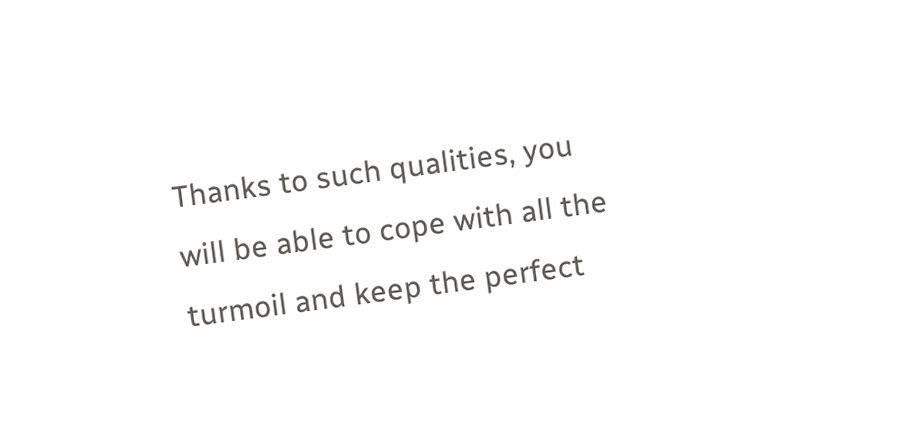Thanks to such qualities, you will be able to cope with all the turmoil and keep the perfect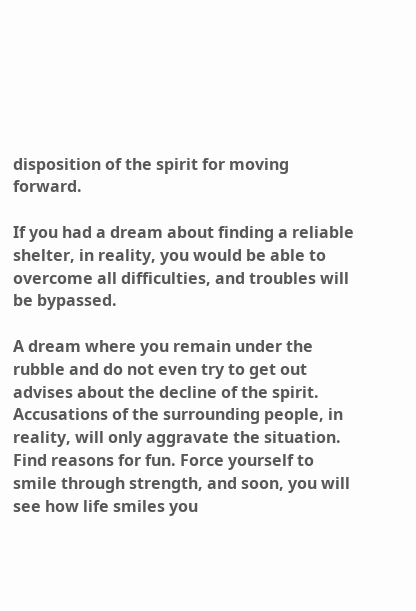disposition of the spirit for moving forward.

If you had a dream about finding a reliable shelter, in reality, you would be able to overcome all difficulties, and troubles will be bypassed.

A dream where you remain under the rubble and do not even try to get out advises about the decline of the spirit. Accusations of the surrounding people, in reality, will only aggravate the situation. Find reasons for fun. Force yourself to smile through strength, and soon, you will see how life smiles you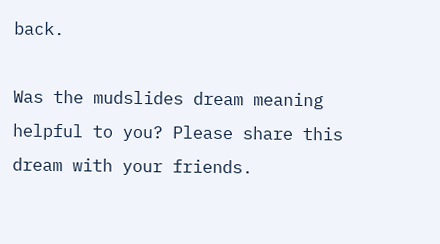back.

Was the mudslides dream meaning helpful to you? Please share this dream with your friends.